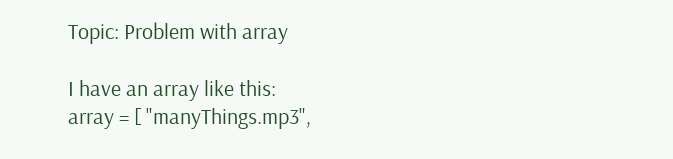Topic: Problem with array

I have an array like this:
array = [ "manyThings.mp3",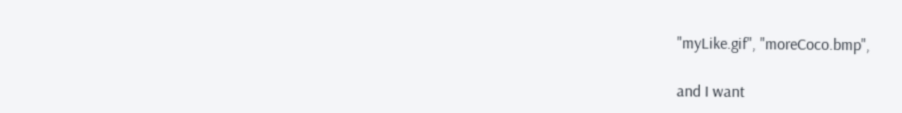"myLike.gif", "moreCoco.bmp",

and I want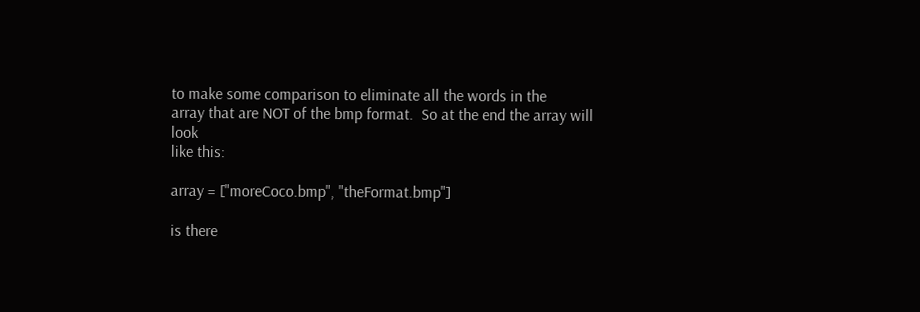to make some comparison to eliminate all the words in the
array that are NOT of the bmp format.  So at the end the array will look
like this:

array = ["moreCoco.bmp", "theFormat.bmp"]

is there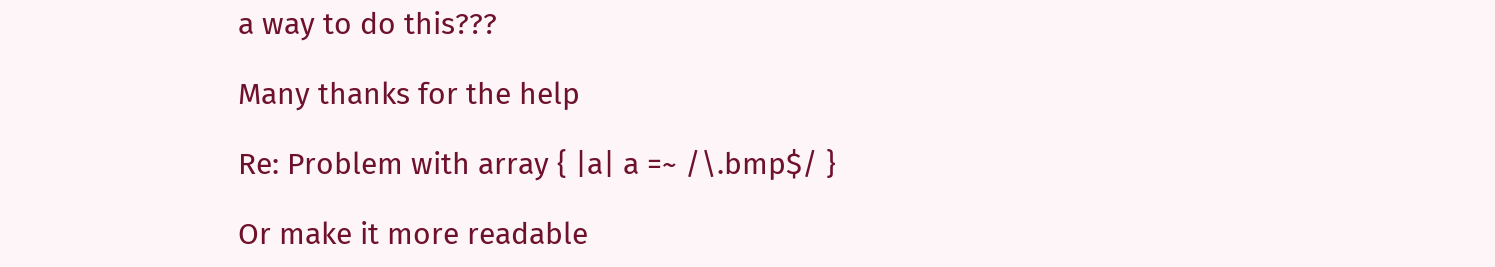a way to do this???

Many thanks for the help

Re: Problem with array { |a| a =~ /\.bmp$/ }

Or make it more readable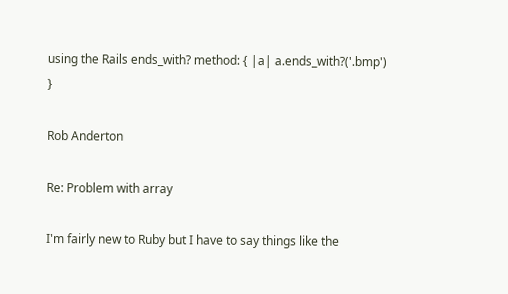using the Rails ends_with? method: { |a| a.ends_with?('.bmp') }

Rob Anderton

Re: Problem with array

I'm fairly new to Ruby but I have to say things like the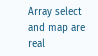Array select and map are real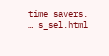time savers. … s_sel.html